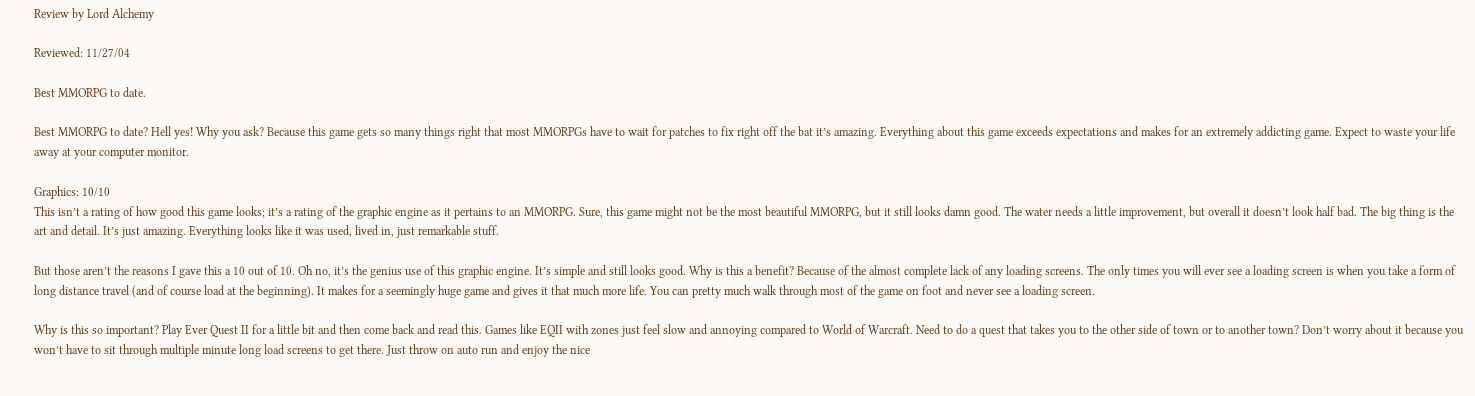Review by Lord Alchemy

Reviewed: 11/27/04

Best MMORPG to date.

Best MMORPG to date? Hell yes! Why you ask? Because this game gets so many things right that most MMORPGs have to wait for patches to fix right off the bat it’s amazing. Everything about this game exceeds expectations and makes for an extremely addicting game. Expect to waste your life away at your computer monitor.

Graphics: 10/10
This isn’t a rating of how good this game looks; it’s a rating of the graphic engine as it pertains to an MMORPG. Sure, this game might not be the most beautiful MMORPG, but it still looks damn good. The water needs a little improvement, but overall it doesn’t look half bad. The big thing is the art and detail. It’s just amazing. Everything looks like it was used, lived in, just remarkable stuff.

But those aren’t the reasons I gave this a 10 out of 10. Oh no, it’s the genius use of this graphic engine. It’s simple and still looks good. Why is this a benefit? Because of the almost complete lack of any loading screens. The only times you will ever see a loading screen is when you take a form of long distance travel (and of course load at the beginning). It makes for a seemingly huge game and gives it that much more life. You can pretty much walk through most of the game on foot and never see a loading screen.

Why is this so important? Play Ever Quest II for a little bit and then come back and read this. Games like EQII with zones just feel slow and annoying compared to World of Warcraft. Need to do a quest that takes you to the other side of town or to another town? Don’t worry about it because you won’t have to sit through multiple minute long load screens to get there. Just throw on auto run and enjoy the nice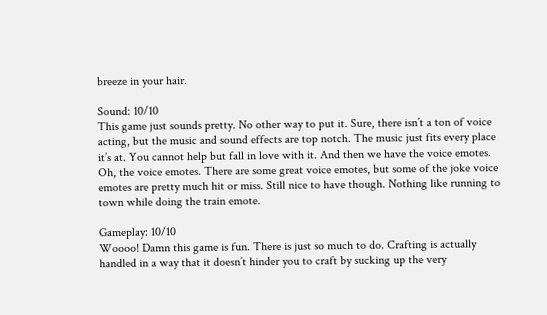breeze in your hair.

Sound: 10/10
This game just sounds pretty. No other way to put it. Sure, there isn’t a ton of voice acting, but the music and sound effects are top notch. The music just fits every place it’s at. You cannot help but fall in love with it. And then we have the voice emotes. Oh, the voice emotes. There are some great voice emotes, but some of the joke voice emotes are pretty much hit or miss. Still nice to have though. Nothing like running to town while doing the train emote.

Gameplay: 10/10
Woooo! Damn this game is fun. There is just so much to do. Crafting is actually handled in a way that it doesn’t hinder you to craft by sucking up the very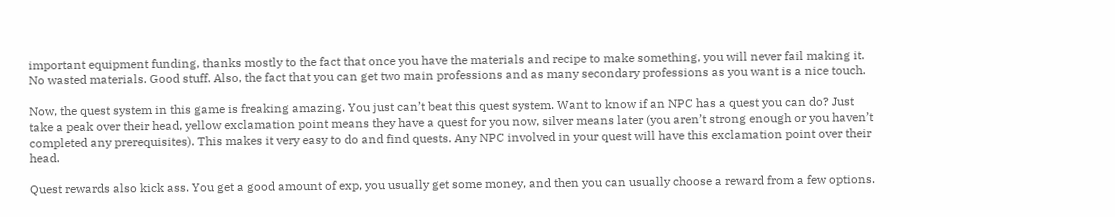important equipment funding, thanks mostly to the fact that once you have the materials and recipe to make something, you will never fail making it. No wasted materials. Good stuff. Also, the fact that you can get two main professions and as many secondary professions as you want is a nice touch.

Now, the quest system in this game is freaking amazing. You just can’t beat this quest system. Want to know if an NPC has a quest you can do? Just take a peak over their head, yellow exclamation point means they have a quest for you now, silver means later (you aren’t strong enough or you haven’t completed any prerequisites). This makes it very easy to do and find quests. Any NPC involved in your quest will have this exclamation point over their head.

Quest rewards also kick ass. You get a good amount of exp, you usually get some money, and then you can usually choose a reward from a few options.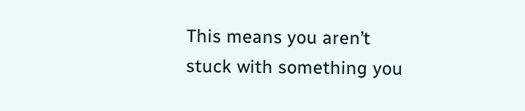This means you aren’t stuck with something you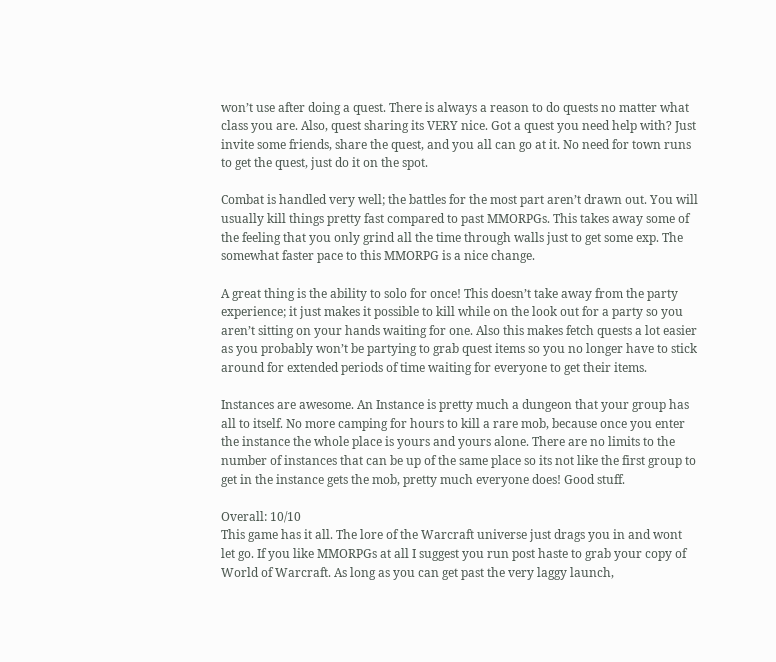won’t use after doing a quest. There is always a reason to do quests no matter what class you are. Also, quest sharing its VERY nice. Got a quest you need help with? Just invite some friends, share the quest, and you all can go at it. No need for town runs to get the quest, just do it on the spot.

Combat is handled very well; the battles for the most part aren’t drawn out. You will usually kill things pretty fast compared to past MMORPGs. This takes away some of the feeling that you only grind all the time through walls just to get some exp. The somewhat faster pace to this MMORPG is a nice change.

A great thing is the ability to solo for once! This doesn’t take away from the party experience; it just makes it possible to kill while on the look out for a party so you aren’t sitting on your hands waiting for one. Also this makes fetch quests a lot easier as you probably won’t be partying to grab quest items so you no longer have to stick around for extended periods of time waiting for everyone to get their items.

Instances are awesome. An Instance is pretty much a dungeon that your group has all to itself. No more camping for hours to kill a rare mob, because once you enter the instance the whole place is yours and yours alone. There are no limits to the number of instances that can be up of the same place so its not like the first group to get in the instance gets the mob, pretty much everyone does! Good stuff.

Overall: 10/10
This game has it all. The lore of the Warcraft universe just drags you in and wont let go. If you like MMORPGs at all I suggest you run post haste to grab your copy of World of Warcraft. As long as you can get past the very laggy launch,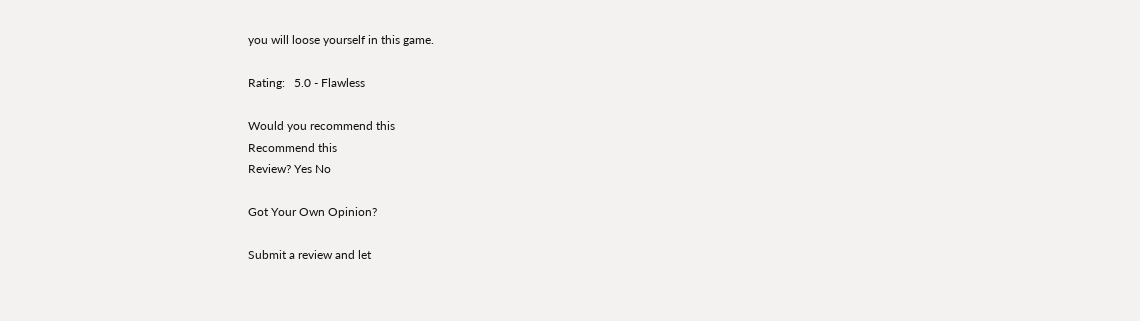you will loose yourself in this game.

Rating:   5.0 - Flawless

Would you recommend this
Recommend this
Review? Yes No

Got Your Own Opinion?

Submit a review and let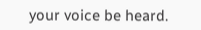your voice be heard.